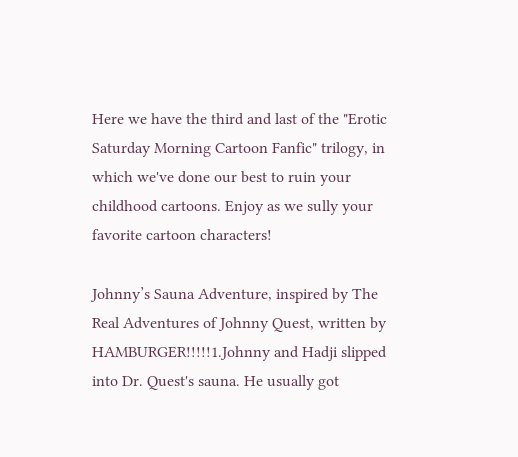Here we have the third and last of the "Erotic Saturday Morning Cartoon Fanfic" trilogy, in which we've done our best to ruin your childhood cartoons. Enjoy as we sully your favorite cartoon characters!

Johnny’s Sauna Adventure, inspired by The Real Adventures of Johnny Quest, written by HAMBURGER!!!!!1.Johnny and Hadji slipped into Dr. Quest's sauna. He usually got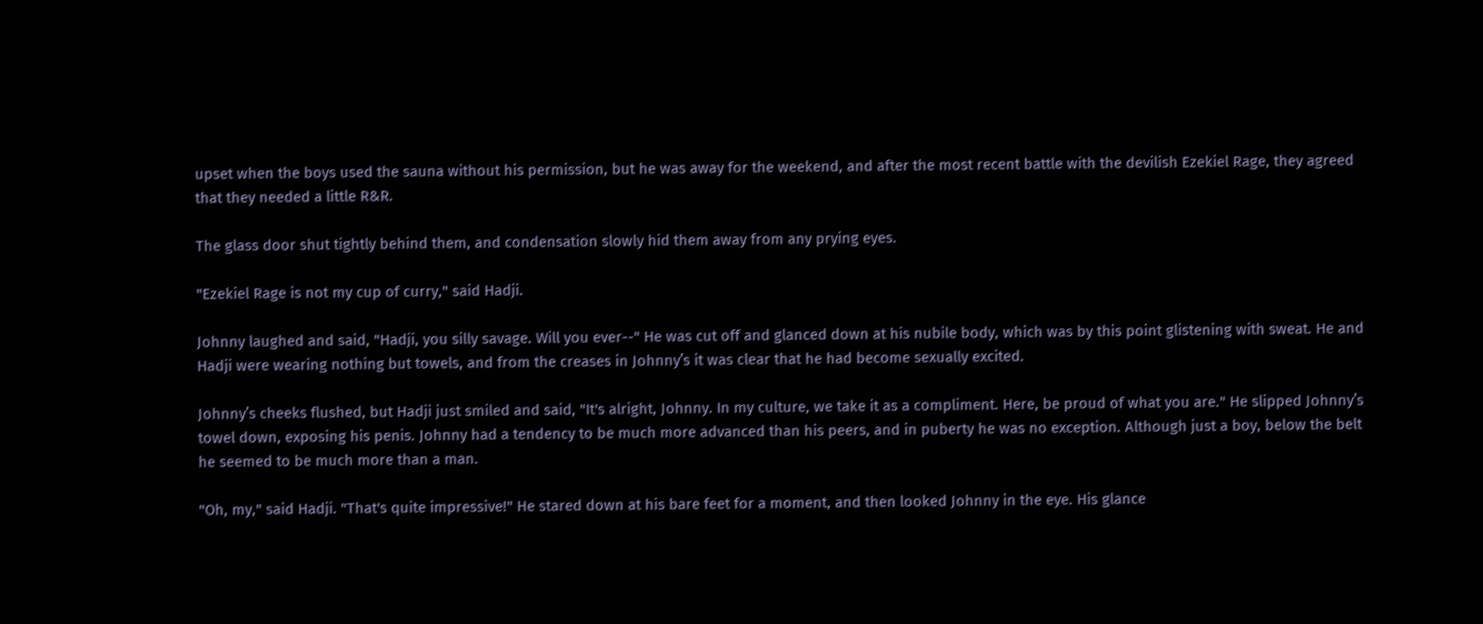upset when the boys used the sauna without his permission, but he was away for the weekend, and after the most recent battle with the devilish Ezekiel Rage, they agreed that they needed a little R&R.

The glass door shut tightly behind them, and condensation slowly hid them away from any prying eyes.

"Ezekiel Rage is not my cup of curry," said Hadji.

Johnny laughed and said, "Hadji, you silly savage. Will you ever--" He was cut off and glanced down at his nubile body, which was by this point glistening with sweat. He and Hadji were wearing nothing but towels, and from the creases in Johnny’s it was clear that he had become sexually excited.

Johnny’s cheeks flushed, but Hadji just smiled and said, "It's alright, Johnny. In my culture, we take it as a compliment. Here, be proud of what you are." He slipped Johnny’s towel down, exposing his penis. Johnny had a tendency to be much more advanced than his peers, and in puberty he was no exception. Although just a boy, below the belt he seemed to be much more than a man.

"Oh, my," said Hadji. "That's quite impressive!" He stared down at his bare feet for a moment, and then looked Johnny in the eye. His glance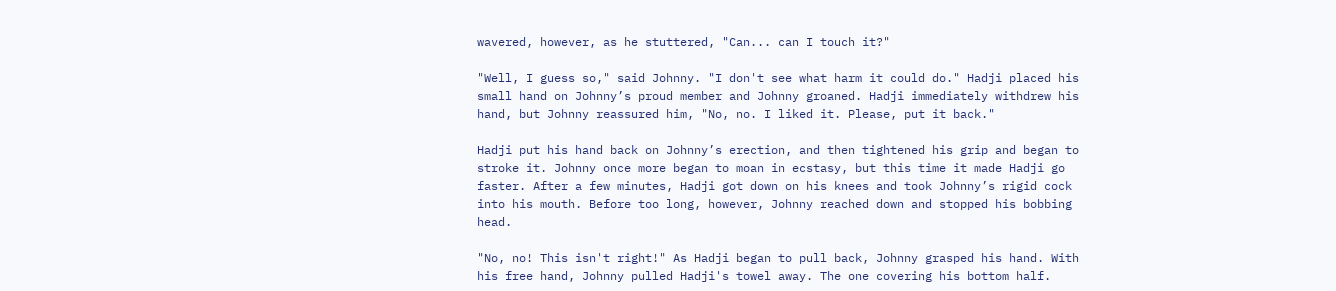wavered, however, as he stuttered, "Can... can I touch it?"

"Well, I guess so," said Johnny. "I don't see what harm it could do." Hadji placed his small hand on Johnny’s proud member and Johnny groaned. Hadji immediately withdrew his hand, but Johnny reassured him, "No, no. I liked it. Please, put it back."

Hadji put his hand back on Johnny’s erection, and then tightened his grip and began to stroke it. Johnny once more began to moan in ecstasy, but this time it made Hadji go faster. After a few minutes, Hadji got down on his knees and took Johnny’s rigid cock into his mouth. Before too long, however, Johnny reached down and stopped his bobbing head.

"No, no! This isn't right!" As Hadji began to pull back, Johnny grasped his hand. With his free hand, Johnny pulled Hadji's towel away. The one covering his bottom half.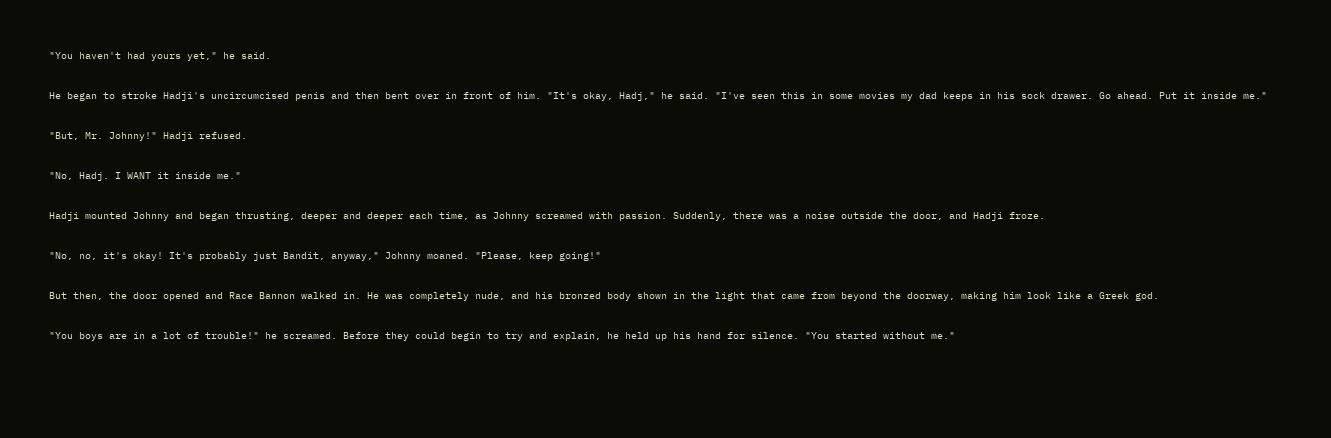"You haven't had yours yet," he said.

He began to stroke Hadji's uncircumcised penis and then bent over in front of him. "It's okay, Hadj," he said. "I've seen this in some movies my dad keeps in his sock drawer. Go ahead. Put it inside me."

"But, Mr. Johnny!" Hadji refused.

"No, Hadj. I WANT it inside me."

Hadji mounted Johnny and began thrusting, deeper and deeper each time, as Johnny screamed with passion. Suddenly, there was a noise outside the door, and Hadji froze.

"No, no, it's okay! It's probably just Bandit, anyway," Johnny moaned. "Please, keep going!"

But then, the door opened and Race Bannon walked in. He was completely nude, and his bronzed body shown in the light that came from beyond the doorway, making him look like a Greek god.

"You boys are in a lot of trouble!" he screamed. Before they could begin to try and explain, he held up his hand for silence. "You started without me."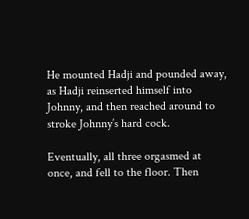He mounted Hadji and pounded away, as Hadji reinserted himself into Johnny, and then reached around to stroke Johnny’s hard cock.

Eventually, all three orgasmed at once, and fell to the floor. Then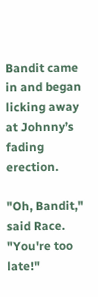Bandit came in and began licking away at Johnny’s fading erection.

"Oh, Bandit," said Race. "You're too late!"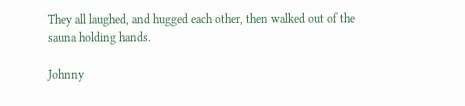They all laughed, and hugged each other, then walked out of the sauna holding hands.

Johnny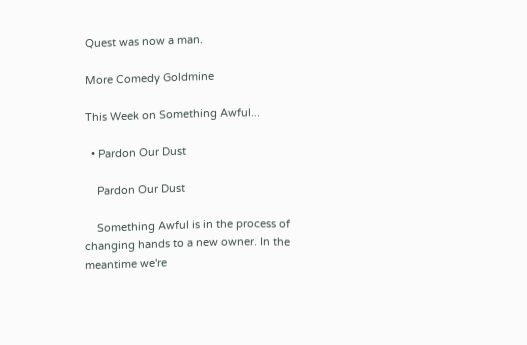Quest was now a man.

More Comedy Goldmine

This Week on Something Awful...

  • Pardon Our Dust

    Pardon Our Dust

    Something Awful is in the process of changing hands to a new owner. In the meantime we're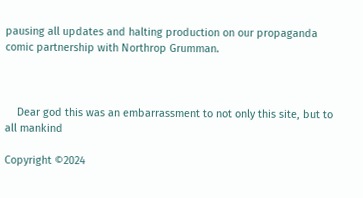pausing all updates and halting production on our propaganda comic partnership with Northrop Grumman.



    Dear god this was an embarrassment to not only this site, but to all mankind

Copyright ©2024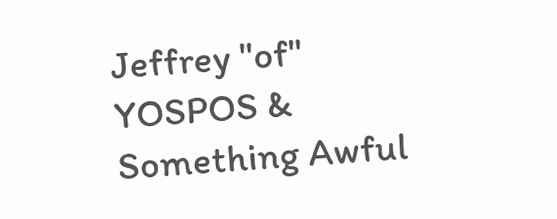Jeffrey "of" YOSPOS & Something Awful